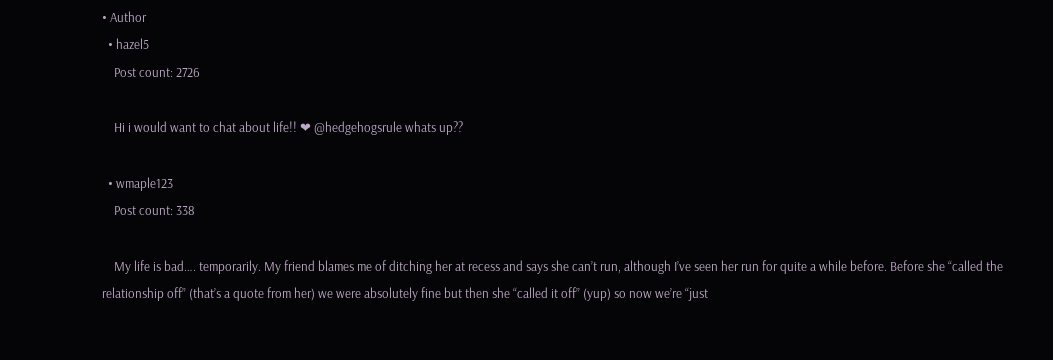• Author
  • hazel5
    Post count: 2726

    Hi i would want to chat about life!! ❤ @hedgehogsrule whats up??

  • wmaple123
    Post count: 338

    My life is bad…. temporarily. My friend blames me of ditching her at recess and says she can’t run, although I’ve seen her run for quite a while before. Before she “called the relationship off” (that’s a quote from her) we were absolutely fine but then she “called it off” (yup) so now we’re “just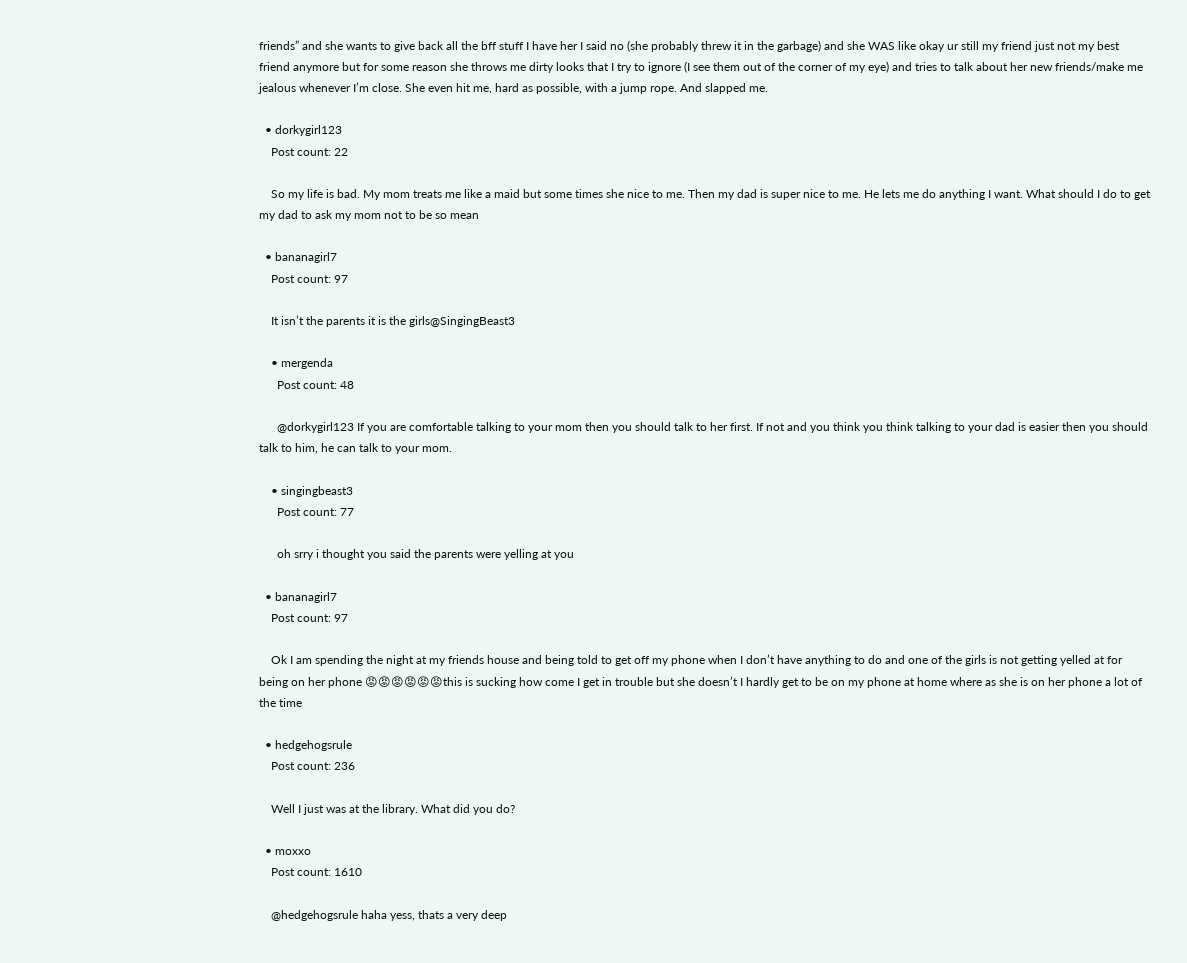friends” and she wants to give back all the bff stuff I have her I said no (she probably threw it in the garbage) and she WAS like okay ur still my friend just not my best friend anymore but for some reason she throws me dirty looks that I try to ignore (I see them out of the corner of my eye) and tries to talk about her new friends/make me jealous whenever I’m close. She even hit me, hard as possible, with a jump rope. And slapped me.

  • dorkygirl123
    Post count: 22

    So my life is bad. My mom treats me like a maid but some times she nice to me. Then my dad is super nice to me. He lets me do anything I want. What should I do to get my dad to ask my mom not to be so mean

  • bananagirl7
    Post count: 97

    It isn’t the parents it is the girls@SingingBeast3

    • mergenda
      Post count: 48

      @dorkygirl123 If you are comfortable talking to your mom then you should talk to her first. If not and you think you think talking to your dad is easier then you should talk to him, he can talk to your mom.

    • singingbeast3
      Post count: 77

      oh srry i thought you said the parents were yelling at you

  • bananagirl7
    Post count: 97

    Ok I am spending the night at my friends house and being told to get off my phone when I don’t have anything to do and one of the girls is not getting yelled at for being on her phone 😡😡😡😡😡😡this is sucking how come I get in trouble but she doesn’t I hardly get to be on my phone at home where as she is on her phone a lot of the time

  • hedgehogsrule
    Post count: 236

    Well I just was at the library. What did you do?

  • moxxo
    Post count: 1610

    @hedgehogsrule haha yess, thats a very deep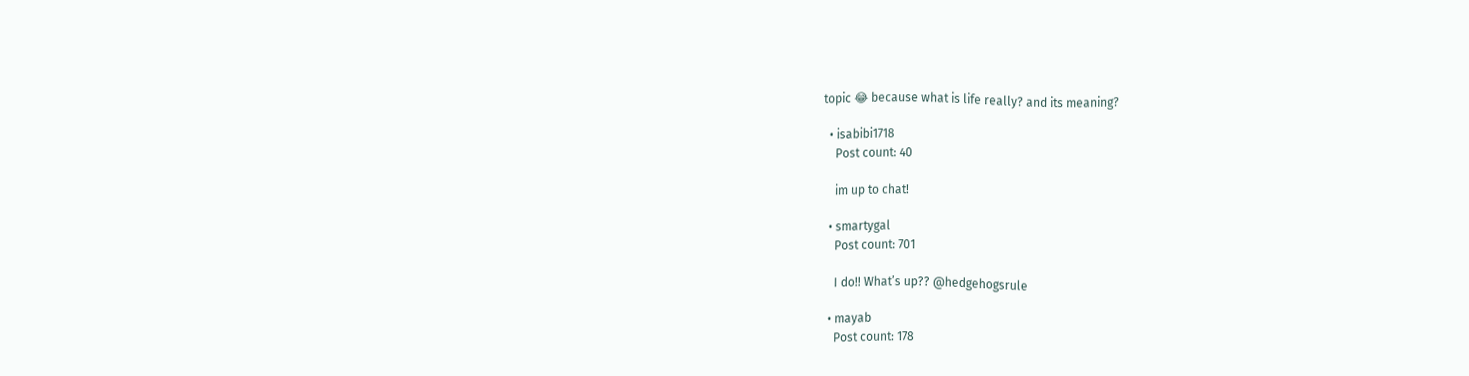topic 😂 because what is life really? and its meaning?

  • isabibi1718
    Post count: 40

    im up to chat!

  • smartygal
    Post count: 701

    I do!! What’s up?? @hedgehogsrule

  • mayab
    Post count: 178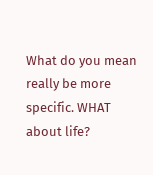What do you mean really be more specific. WHAT about life?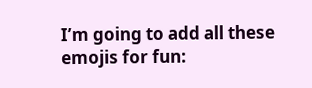I’m going to add all these emojis for fun: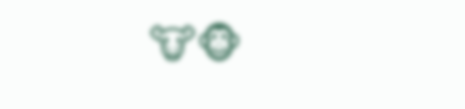🐮🐵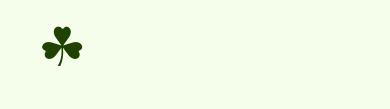☘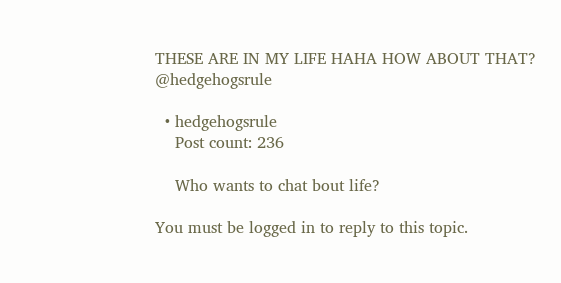THESE ARE IN MY LIFE HAHA HOW ABOUT THAT? @hedgehogsrule

  • hedgehogsrule
    Post count: 236

    Who wants to chat bout life?

You must be logged in to reply to this topic.